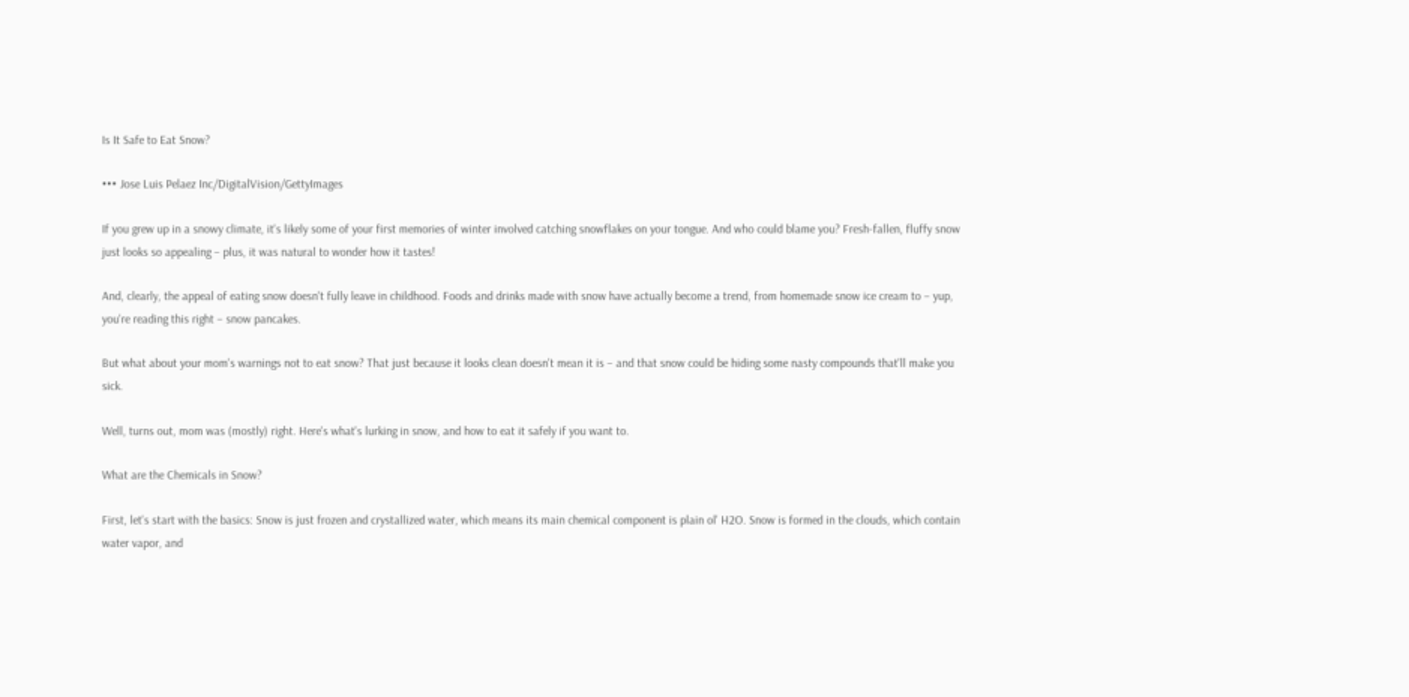Is It Safe to Eat Snow?

••• Jose Luis Pelaez Inc/DigitalVision/GettyImages

If you grew up in a snowy climate, it's likely some of your first memories of winter involved catching snowflakes on your tongue. And who could blame you? Fresh-fallen, fluffy snow just looks so appealing – plus, it was natural to wonder how it tastes!

And, clearly, the appeal of eating snow doesn't fully leave in childhood. Foods and drinks made with snow have actually become a trend, from homemade snow ice cream to – yup, you're reading this right – snow pancakes.

But what about your mom's warnings not to eat snow? That just because it looks clean doesn't mean it is – and that snow could be hiding some nasty compounds that'll make you sick.

Well, turns out, mom was (mostly) right. Here's what's lurking in snow, and how to eat it safely if you want to.

What are the Chemicals in Snow?

First, let's start with the basics: Snow is just frozen and crystallized water, which means its main chemical component is plain ol' H2O. Snow is formed in the clouds, which contain water vapor, and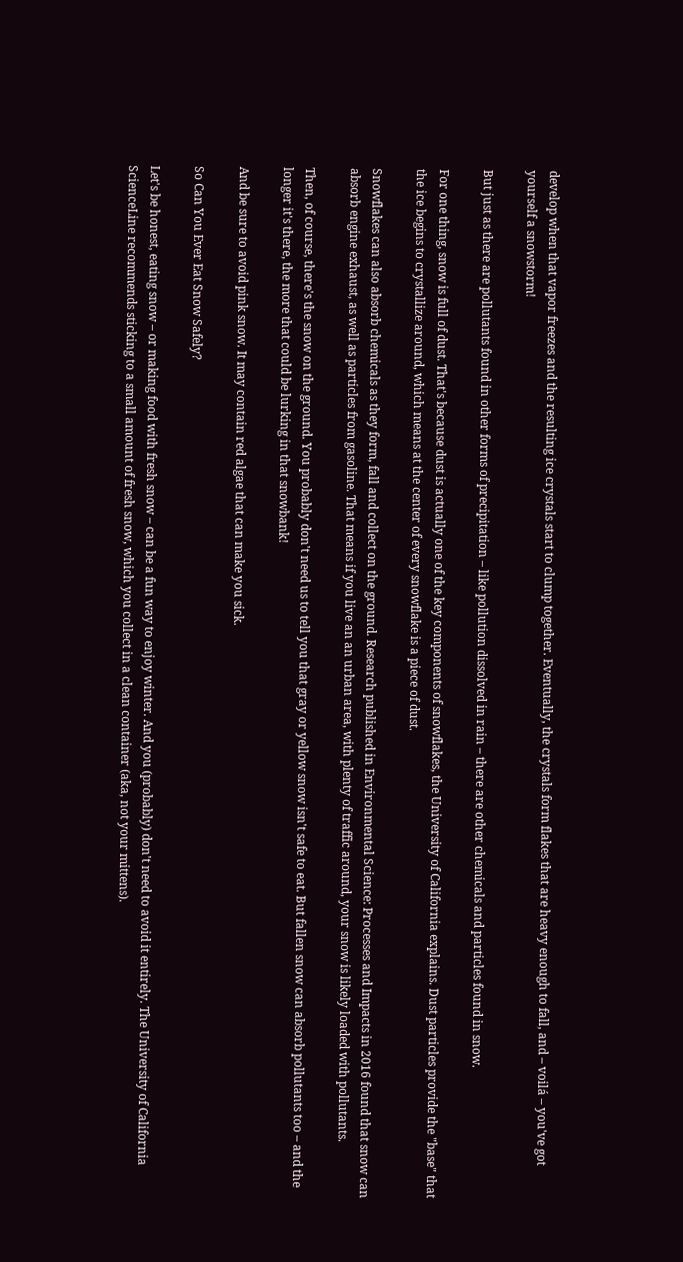develop when that vapor freezes and the resulting ice crystals start to clump together. Eventually, the crystals form flakes that are heavy enough to fall, and – voilá – you've got yourself a snowstorm!

But just as there are pollutants found in other forms of precipitation – like pollution dissolved in rain – there are other chemicals and particles found in snow.

For one thing, snow is full of dust. That's because dust is actually one of the key components of snowflakes, the University of California explains. Dust particles provide the "base" that the ice begins to crystallize around, which means at the center of every snowflake is a piece of dust.

Snowflakes can also absorb chemicals as they form, fall and collect on the ground. Research published in Environmental Science: Processes and Impacts in 2016 found that snow can absorb engine exhaust, as well as particles from gasoline. That means if you live an an urban area, with plenty of traffic around, your snow is likely loaded with pollutants.

Then, of course, there's the snow on the ground. You probably don't need us to tell you that gray or yellow snow isn't safe to eat. But fallen snow can absorb pollutants too – and the longer it's there, the more that could be lurking in that snowbank!

And be sure to avoid pink snow. It may contain red algae that can make you sick.

So Can You Ever Eat Snow Safely?

Let's be honest, eating snow – or making food with fresh snow – can be a fun way to enjoy winter. And you (probably) don't need to avoid it entirely. The University of California ScienceLine recommends sticking to a small amount of fresh snow, which you collect in a clean container (aka, not your mittens).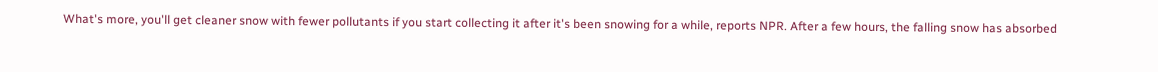What's more, you'll get cleaner snow with fewer pollutants if you start collecting it after it's been snowing for a while, reports NPR. After a few hours, the falling snow has absorbed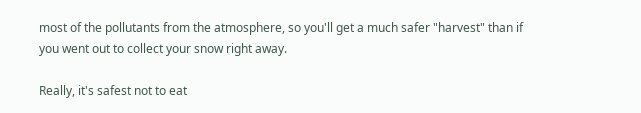most of the pollutants from the atmosphere, so you'll get a much safer "harvest" than if you went out to collect your snow right away.

Really, it's safest not to eat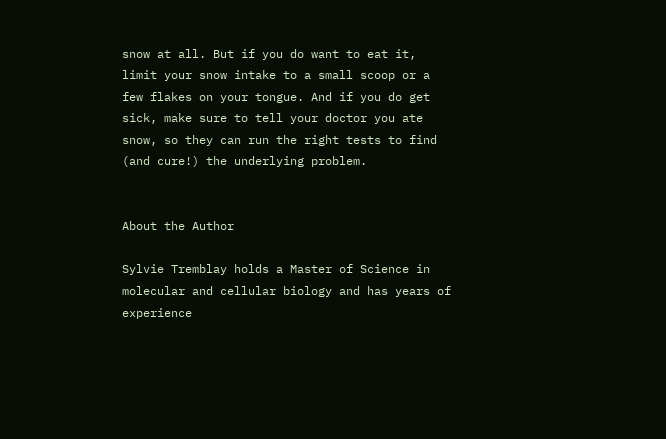snow at all. But if you do want to eat it, limit your snow intake to a small scoop or a few flakes on your tongue. And if you do get sick, make sure to tell your doctor you ate snow, so they can run the right tests to find (and cure!) the underlying problem.


About the Author

Sylvie Tremblay holds a Master of Science in molecular and cellular biology and has years of experience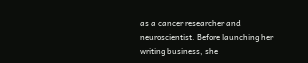as a cancer researcher and neuroscientist. Before launching her writing business, she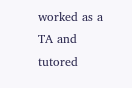worked as a TA and tutored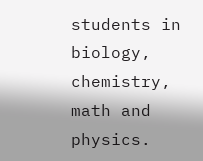students in biology, chemistry, math and physics.